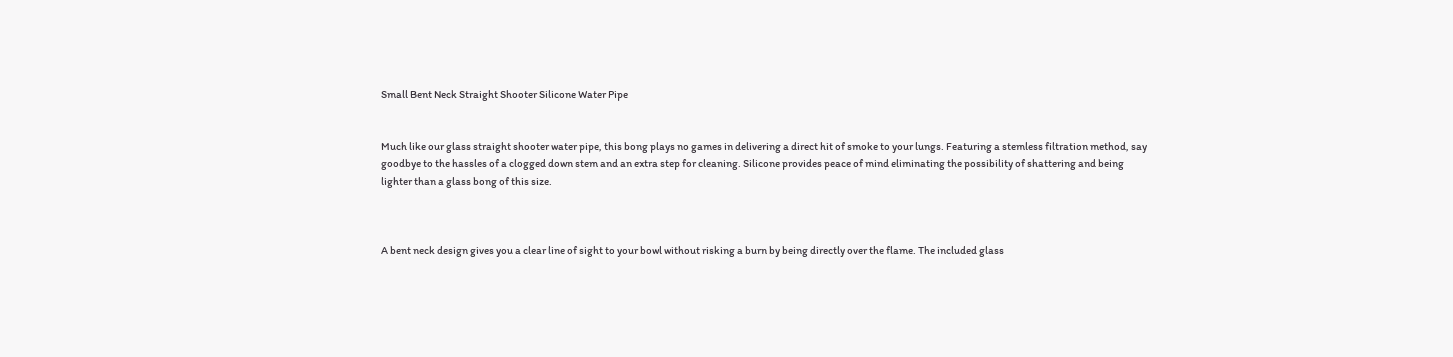Small Bent Neck Straight Shooter Silicone Water Pipe


Much like our glass straight shooter water pipe, this bong plays no games in delivering a direct hit of smoke to your lungs. Featuring a stemless filtration method, say goodbye to the hassles of a clogged down stem and an extra step for cleaning. Silicone provides peace of mind eliminating the possibility of shattering and being lighter than a glass bong of this size.



A bent neck design gives you a clear line of sight to your bowl without risking a burn by being directly over the flame. The included glass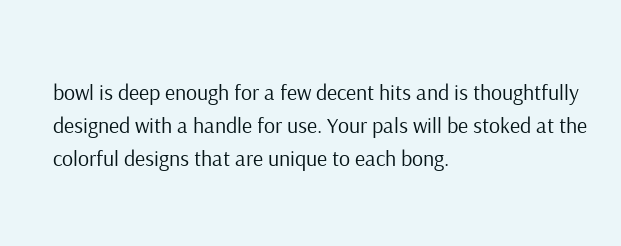bowl is deep enough for a few decent hits and is thoughtfully designed with a handle for use. Your pals will be stoked at the colorful designs that are unique to each bong.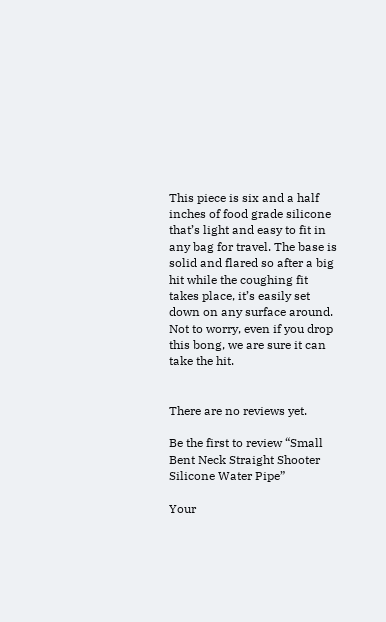This piece is six and a half inches of food grade silicone that’s light and easy to fit in any bag for travel. The base is solid and flared so after a big hit while the coughing fit takes place, it’s easily set down on any surface around. Not to worry, even if you drop this bong, we are sure it can take the hit.


There are no reviews yet.

Be the first to review “Small Bent Neck Straight Shooter Silicone Water Pipe”

Your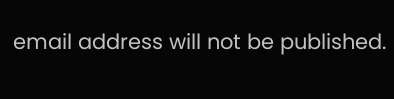email address will not be published.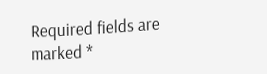Required fields are marked *